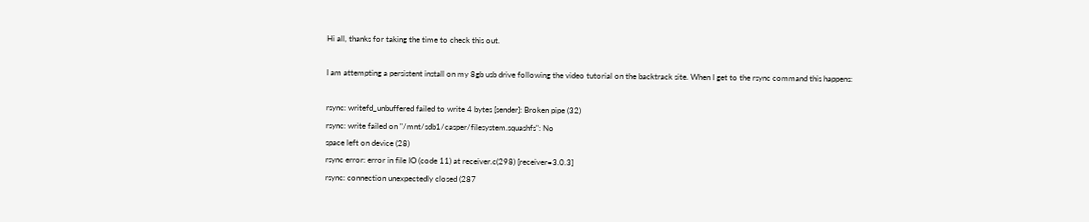Hi all, thanks for taking the time to check this out.

I am attempting a persistent install on my 8gb usb drive following the video tutorial on the backtrack site. When I get to the rsync command this happens:

rsync: writefd_unbuffered failed to write 4 bytes [sender]: Broken pipe (32)
rsync: write failed on "/mnt/sdb1/casper/filesystem.squashfs": No
space left on device (28)
rsync error: error in file IO (code 11) at receiver.c(298) [receiver=3.0.3]
rsync: connection unexpectedly closed (287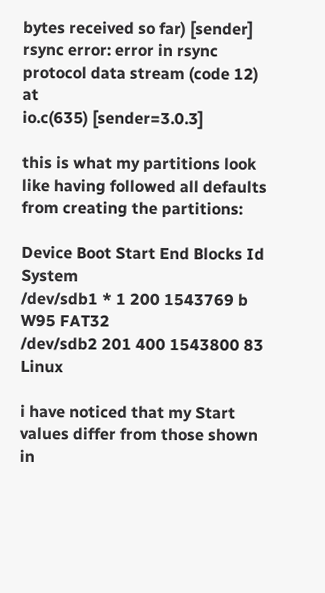bytes received so far) [sender]
rsync error: error in rsync protocol data stream (code 12) at
io.c(635) [sender=3.0.3]

this is what my partitions look like having followed all defaults from creating the partitions:

Device Boot Start End Blocks Id System
/dev/sdb1 * 1 200 1543769 b W95 FAT32
/dev/sdb2 201 400 1543800 83 Linux

i have noticed that my Start values differ from those shown in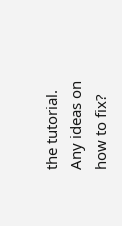the tutorial.
Any ideas on how to fix?